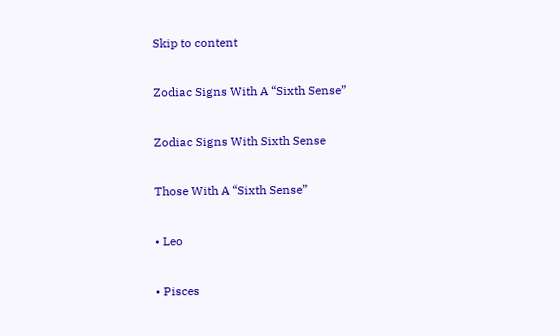Skip to content

Zodiac Signs With A “Sixth Sense”

Zodiac Signs With Sixth Sense

Those With A “Sixth Sense”

• Leo

• Pisces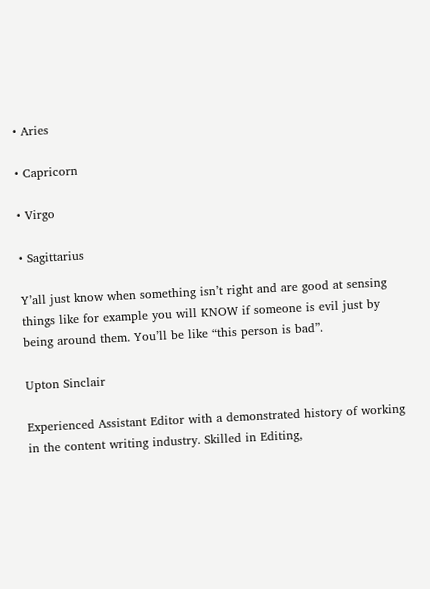• Aries

• Capricorn

• Virgo

• Sagittarius

Y’all just know when something isn’t right and are good at sensing things like for example you will KNOW if someone is evil just by being around them. You’ll be like “this person is bad”.

Upton Sinclair

Experienced Assistant Editor with a demonstrated history of working in the content writing industry. Skilled in Editing,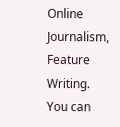Online Journalism, Feature Writing. You can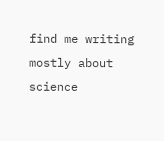find me writing mostly about science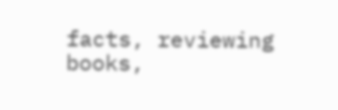facts, reviewing books,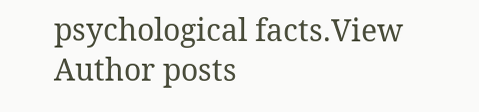psychological facts.View Author posts